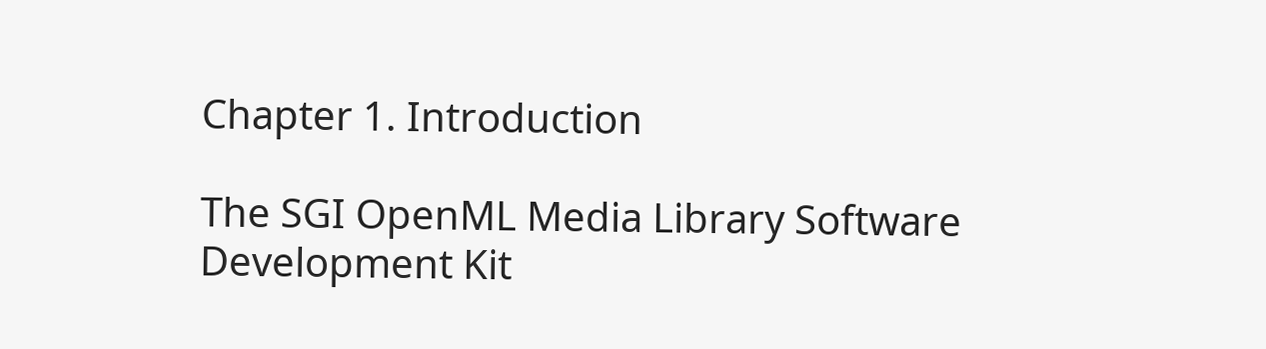Chapter 1. Introduction

The SGI OpenML Media Library Software Development Kit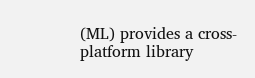(ML) provides a cross-platform library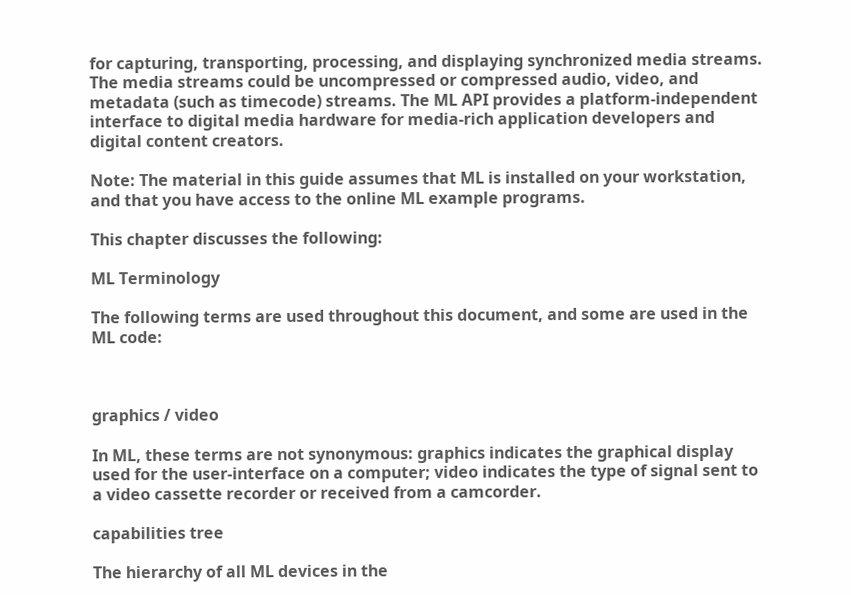for capturing, transporting, processing, and displaying synchronized media streams. The media streams could be uncompressed or compressed audio, video, and metadata (such as timecode) streams. The ML API provides a platform-independent interface to digital media hardware for media-rich application developers and digital content creators.

Note: The material in this guide assumes that ML is installed on your workstation, and that you have access to the online ML example programs.

This chapter discusses the following:

ML Terminology

The following terms are used throughout this document, and some are used in the ML code:



graphics / video

In ML, these terms are not synonymous: graphics indicates the graphical display used for the user-interface on a computer; video indicates the type of signal sent to a video cassette recorder or received from a camcorder.

capabilities tree

The hierarchy of all ML devices in the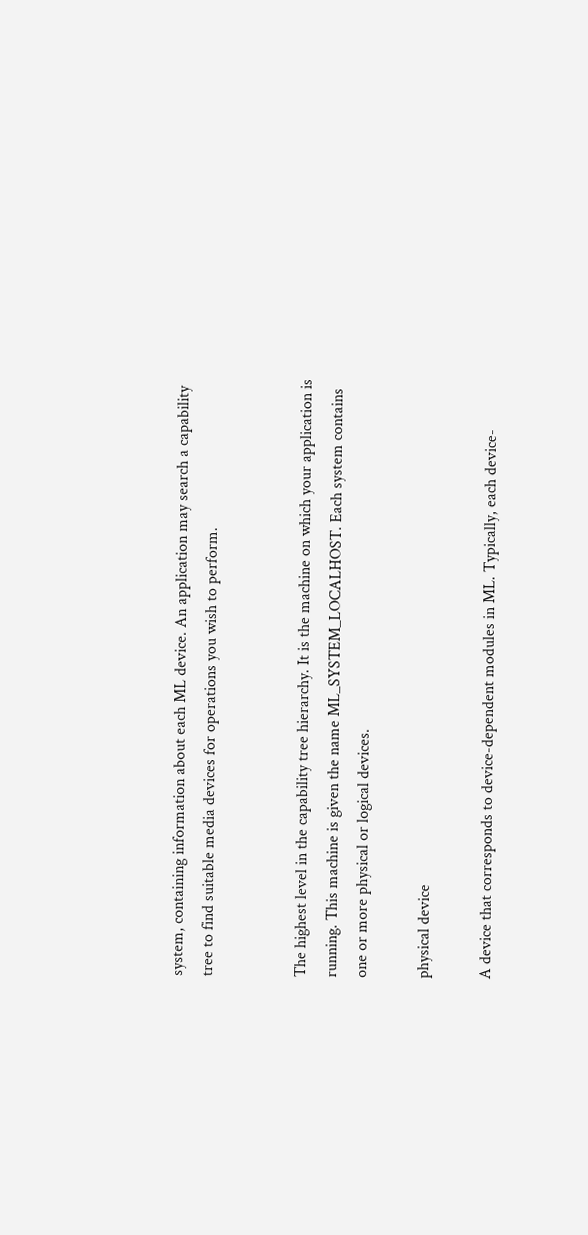system, containing information about each ML device. An application may search a capability tree to find suitable media devices for operations you wish to perform.


The highest level in the capability tree hierarchy. It is the machine on which your application is running. This machine is given the name ML_SYSTEM_LOCALHOST. Each system contains one or more physical or logical devices.

physical device

A device that corresponds to device-dependent modules in ML. Typically, each device-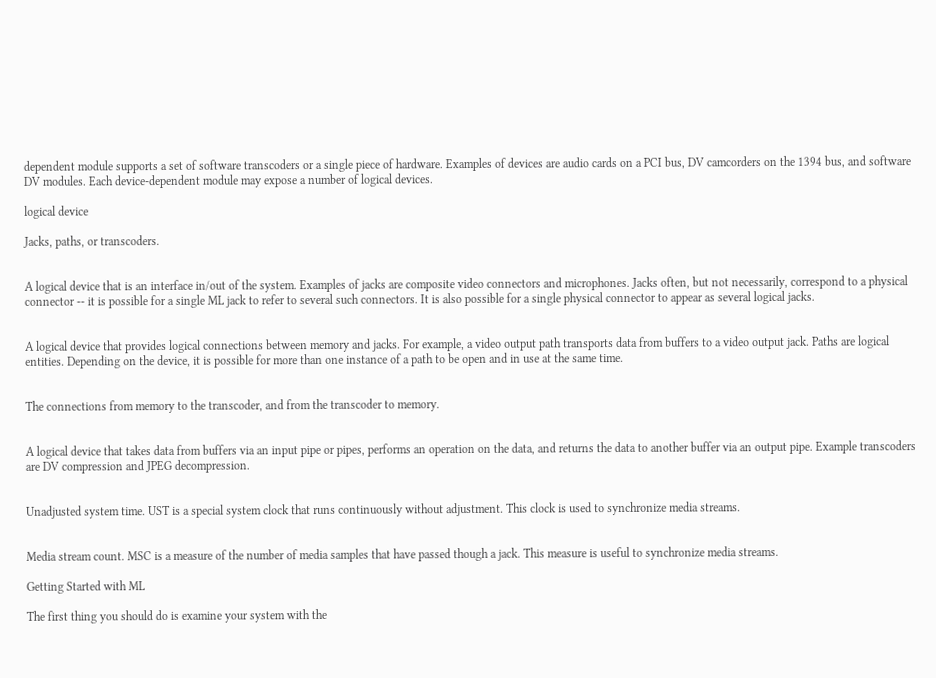dependent module supports a set of software transcoders or a single piece of hardware. Examples of devices are audio cards on a PCI bus, DV camcorders on the 1394 bus, and software DV modules. Each device-dependent module may expose a number of logical devices.

logical device

Jacks, paths, or transcoders.


A logical device that is an interface in/out of the system. Examples of jacks are composite video connectors and microphones. Jacks often, but not necessarily, correspond to a physical connector -- it is possible for a single ML jack to refer to several such connectors. It is also possible for a single physical connector to appear as several logical jacks.


A logical device that provides logical connections between memory and jacks. For example, a video output path transports data from buffers to a video output jack. Paths are logical entities. Depending on the device, it is possible for more than one instance of a path to be open and in use at the same time.


The connections from memory to the transcoder, and from the transcoder to memory.


A logical device that takes data from buffers via an input pipe or pipes, performs an operation on the data, and returns the data to another buffer via an output pipe. Example transcoders are DV compression and JPEG decompression.


Unadjusted system time. UST is a special system clock that runs continuously without adjustment. This clock is used to synchronize media streams.


Media stream count. MSC is a measure of the number of media samples that have passed though a jack. This measure is useful to synchronize media streams.

Getting Started with ML

The first thing you should do is examine your system with the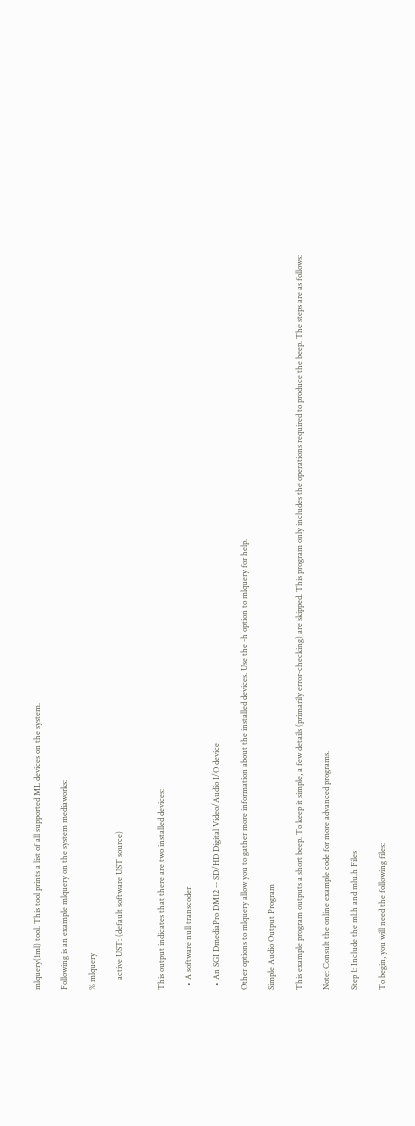mlquery(1ml) tool. This tool prints a list of all supported ML devices on the system.

Following is an example mlquery on the system mediaworks:

% mlquery

     active UST: (default software UST source)


This output indicates that there are two installed devices:

  • A software null transcoder

  • An SGI DmediaPro DM12 -- SD/HD Digital Video/Audio I/O device

Other options to mlquery allow you to gather more information about the installed devices. Use the -h option to mlquery for help.

Simple Audio Output Program

This example program outputs a short beep. To keep it simple, a few details (primarily error-checking) are skipped. This program only includes the operations required to produce the beep. The steps are as follows:

Note: Consult the online example code for more advanced programs.

Step 1: Include the ml.h and mlu.h Files

To begin, you will need the following files: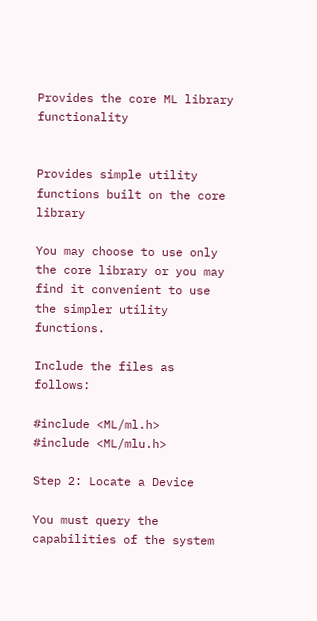Provides the core ML library functionality


Provides simple utility functions built on the core library

You may choose to use only the core library or you may find it convenient to use the simpler utility functions.

Include the files as follows:

#include <ML/ml.h>
#include <ML/mlu.h>

Step 2: Locate a Device

You must query the capabilities of the system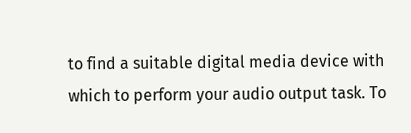to find a suitable digital media device with which to perform your audio output task. To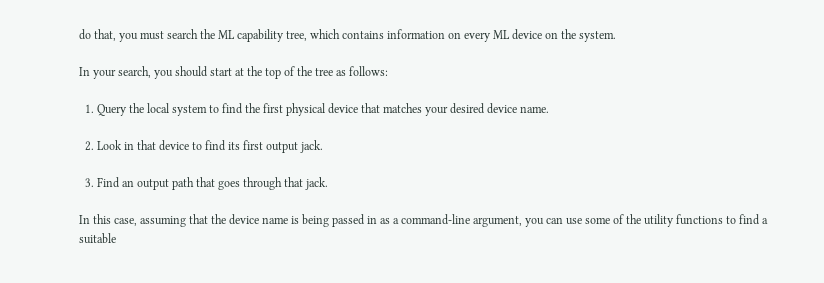do that, you must search the ML capability tree, which contains information on every ML device on the system.

In your search, you should start at the top of the tree as follows:

  1. Query the local system to find the first physical device that matches your desired device name.

  2. Look in that device to find its first output jack.

  3. Find an output path that goes through that jack.

In this case, assuming that the device name is being passed in as a command-line argument, you can use some of the utility functions to find a suitable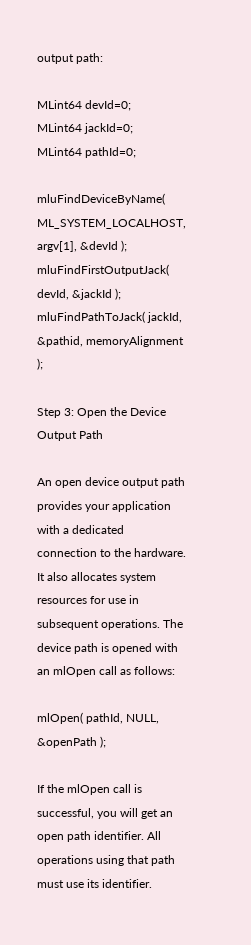output path:

MLint64 devId=0;
MLint64 jackId=0;
MLint64 pathId=0;

mluFindDeviceByName( ML_SYSTEM_LOCALHOST, argv[1], &devId );
mluFindFirstOutputJack( devId, &jackId );
mluFindPathToJack( jackId, &pathid, memoryAlignment );

Step 3: Open the Device Output Path

An open device output path provides your application with a dedicated connection to the hardware. It also allocates system resources for use in subsequent operations. The device path is opened with an mlOpen call as follows:

mlOpen( pathId, NULL, &openPath );

If the mlOpen call is successful, you will get an open path identifier. All operations using that path must use its identifier.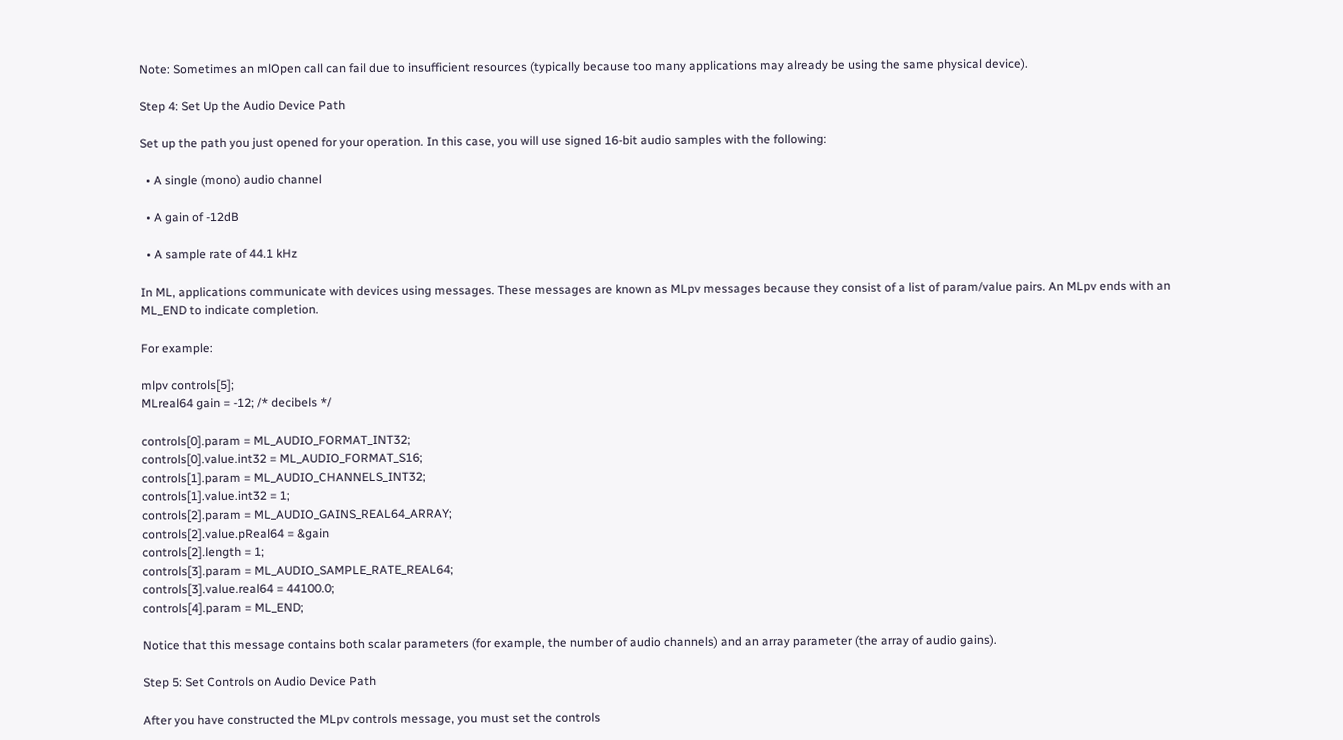Note: Sometimes an mlOpen call can fail due to insufficient resources (typically because too many applications may already be using the same physical device).

Step 4: Set Up the Audio Device Path

Set up the path you just opened for your operation. In this case, you will use signed 16-bit audio samples with the following:

  • A single (mono) audio channel

  • A gain of -12dB

  • A sample rate of 44.1 kHz

In ML, applications communicate with devices using messages. These messages are known as MLpv messages because they consist of a list of param/value pairs. An MLpv ends with an ML_END to indicate completion.

For example:

mlpv controls[5];
MLreal64 gain = -12; /* decibels */

controls[0].param = ML_AUDIO_FORMAT_INT32;
controls[0].value.int32 = ML_AUDIO_FORMAT_S16;
controls[1].param = ML_AUDIO_CHANNELS_INT32;
controls[1].value.int32 = 1;
controls[2].param = ML_AUDIO_GAINS_REAL64_ARRAY;
controls[2].value.pReal64 = &gain
controls[2].length = 1;
controls[3].param = ML_AUDIO_SAMPLE_RATE_REAL64;
controls[3].value.real64 = 44100.0;
controls[4].param = ML_END;

Notice that this message contains both scalar parameters (for example, the number of audio channels) and an array parameter (the array of audio gains).

Step 5: Set Controls on Audio Device Path

After you have constructed the MLpv controls message, you must set the controls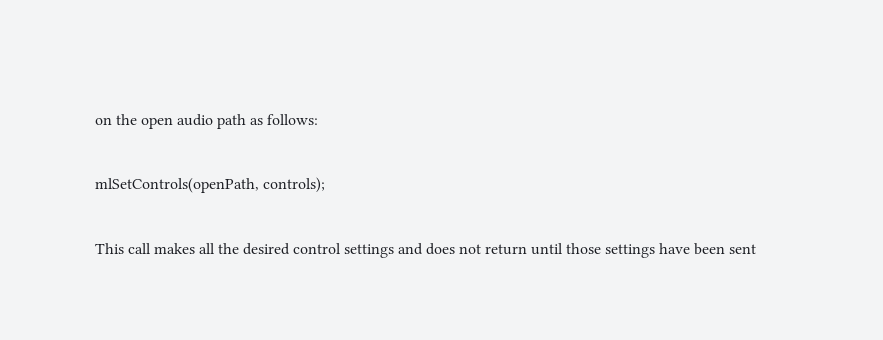on the open audio path as follows:

mlSetControls(openPath, controls);

This call makes all the desired control settings and does not return until those settings have been sent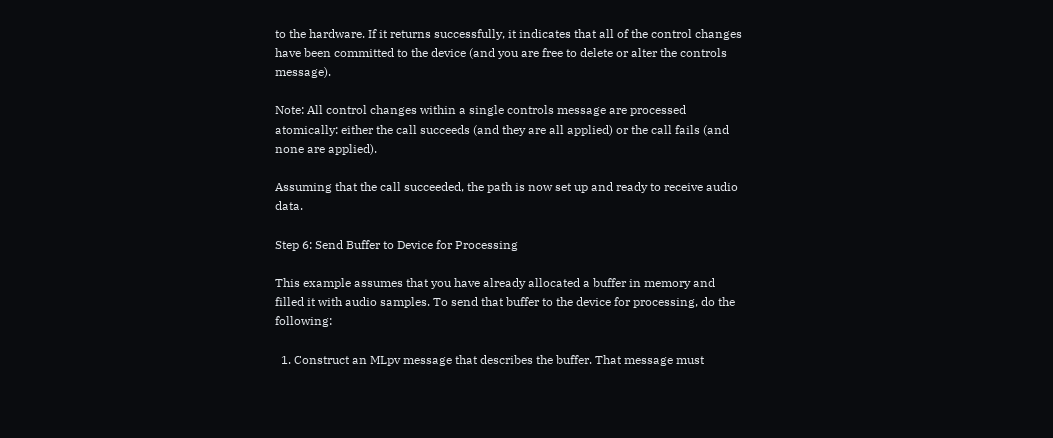to the hardware. If it returns successfully, it indicates that all of the control changes have been committed to the device (and you are free to delete or alter the controls message).

Note: All control changes within a single controls message are processed atomically: either the call succeeds (and they are all applied) or the call fails (and none are applied).

Assuming that the call succeeded, the path is now set up and ready to receive audio data.

Step 6: Send Buffer to Device for Processing

This example assumes that you have already allocated a buffer in memory and filled it with audio samples. To send that buffer to the device for processing, do the following:

  1. Construct an MLpv message that describes the buffer. That message must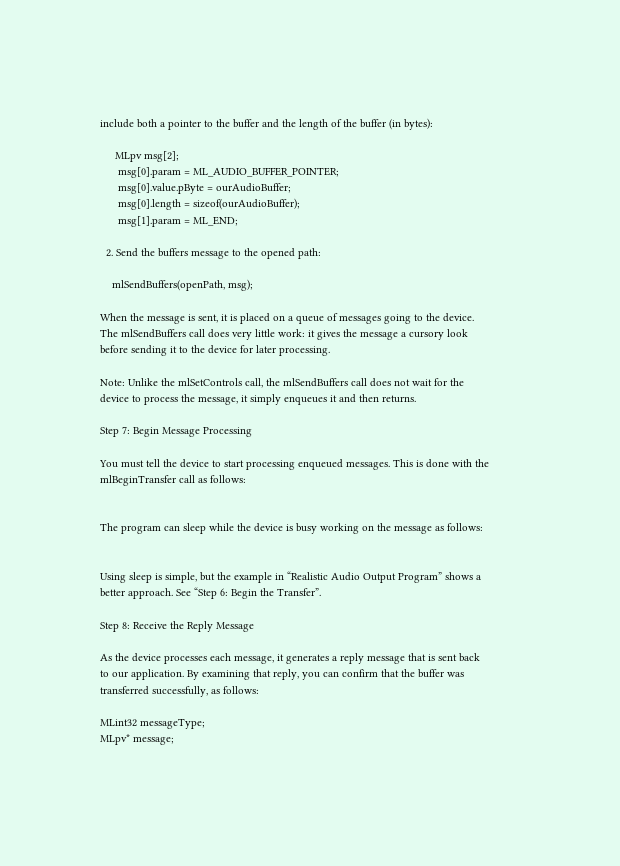include both a pointer to the buffer and the length of the buffer (in bytes):

     MLpv msg[2];
      msg[0].param = ML_AUDIO_BUFFER_POINTER;
      msg[0].value.pByte = ourAudioBuffer;
      msg[0].length = sizeof(ourAudioBuffer);
      msg[1].param = ML_END;

  2. Send the buffers message to the opened path:

    mlSendBuffers(openPath, msg);

When the message is sent, it is placed on a queue of messages going to the device. The mlSendBuffers call does very little work: it gives the message a cursory look before sending it to the device for later processing.

Note: Unlike the mlSetControls call, the mlSendBuffers call does not wait for the device to process the message, it simply enqueues it and then returns.

Step 7: Begin Message Processing

You must tell the device to start processing enqueued messages. This is done with the mlBeginTransfer call as follows:


The program can sleep while the device is busy working on the message as follows:


Using sleep is simple, but the example in “Realistic Audio Output Program” shows a better approach. See “Step 6: Begin the Transfer”.

Step 8: Receive the Reply Message

As the device processes each message, it generates a reply message that is sent back to our application. By examining that reply, you can confirm that the buffer was transferred successfully, as follows:

MLint32 messageType;
MLpv* message;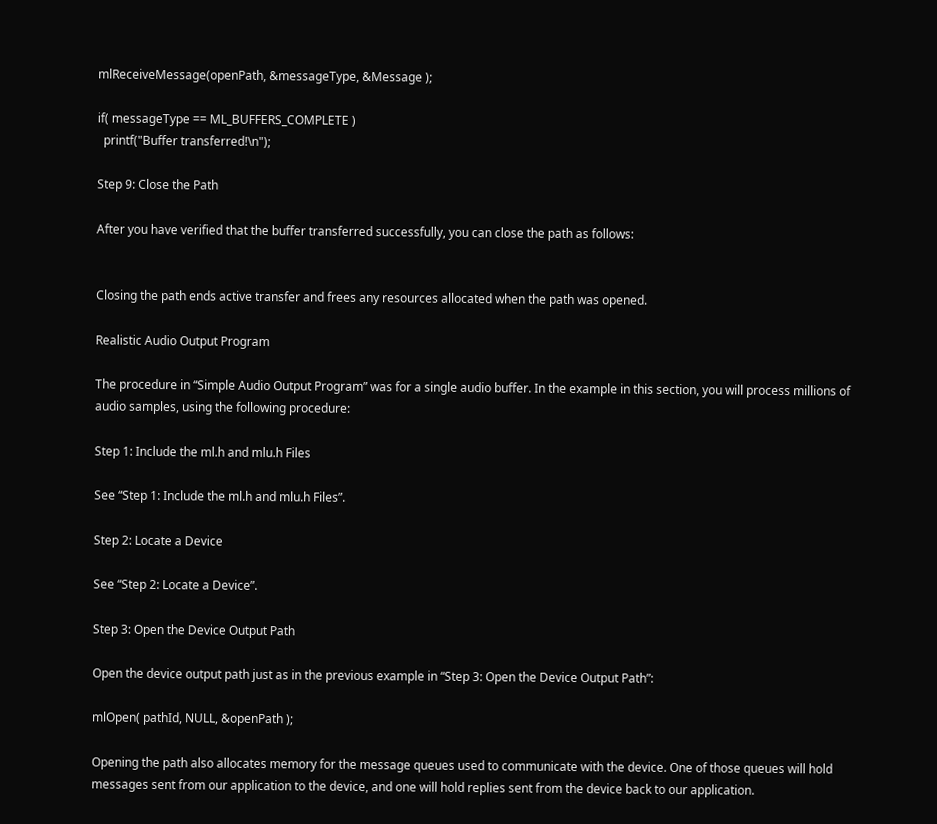mlReceiveMessage(openPath, &messageType, &Message );

if( messageType == ML_BUFFERS_COMPLETE )
  printf("Buffer transferred!\n");

Step 9: Close the Path

After you have verified that the buffer transferred successfully, you can close the path as follows:


Closing the path ends active transfer and frees any resources allocated when the path was opened.

Realistic Audio Output Program

The procedure in “Simple Audio Output Program” was for a single audio buffer. In the example in this section, you will process millions of audio samples, using the following procedure:

Step 1: Include the ml.h and mlu.h Files

See “Step 1: Include the ml.h and mlu.h Files”.

Step 2: Locate a Device

See “Step 2: Locate a Device”.

Step 3: Open the Device Output Path

Open the device output path just as in the previous example in “Step 3: Open the Device Output Path”:

mlOpen( pathId, NULL, &openPath );

Opening the path also allocates memory for the message queues used to communicate with the device. One of those queues will hold messages sent from our application to the device, and one will hold replies sent from the device back to our application.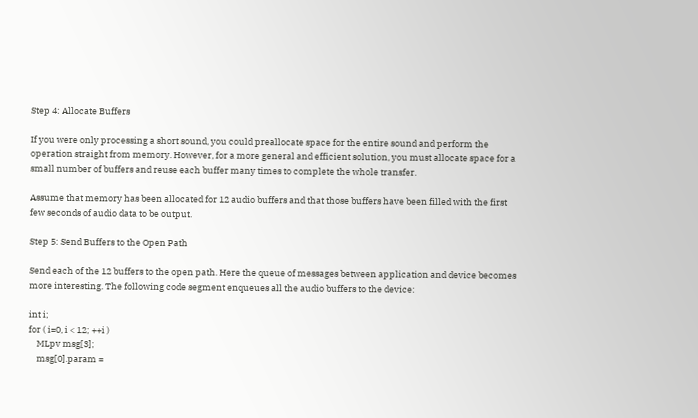Step 4: Allocate Buffers

If you were only processing a short sound, you could preallocate space for the entire sound and perform the operation straight from memory. However, for a more general and efficient solution, you must allocate space for a small number of buffers and reuse each buffer many times to complete the whole transfer.

Assume that memory has been allocated for 12 audio buffers and that those buffers have been filled with the first few seconds of audio data to be output.

Step 5: Send Buffers to the Open Path

Send each of the 12 buffers to the open path. Here the queue of messages between application and device becomes more interesting. The following code segment enqueues all the audio buffers to the device:

int i;
for ( i=0, i < 12; ++i )
    MLpv msg[3];
    msg[0].param =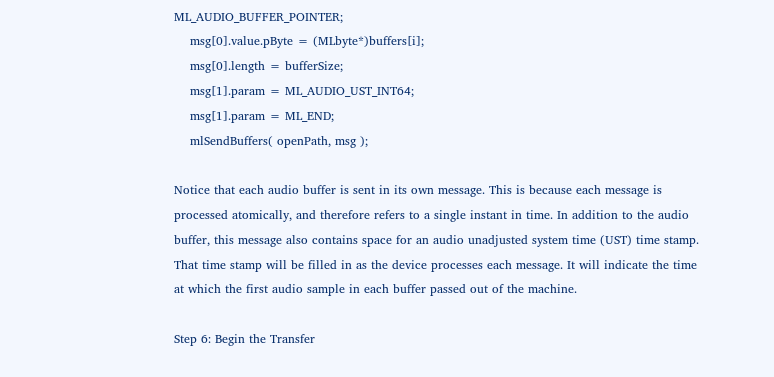ML_AUDIO_BUFFER_POINTER;
    msg[0].value.pByte = (MLbyte*)buffers[i];
    msg[0].length = bufferSize;
    msg[1].param = ML_AUDIO_UST_INT64;
    msg[1].param = ML_END;
    mlSendBuffers( openPath, msg );

Notice that each audio buffer is sent in its own message. This is because each message is processed atomically, and therefore refers to a single instant in time. In addition to the audio buffer, this message also contains space for an audio unadjusted system time (UST) time stamp. That time stamp will be filled in as the device processes each message. It will indicate the time at which the first audio sample in each buffer passed out of the machine.

Step 6: Begin the Transfer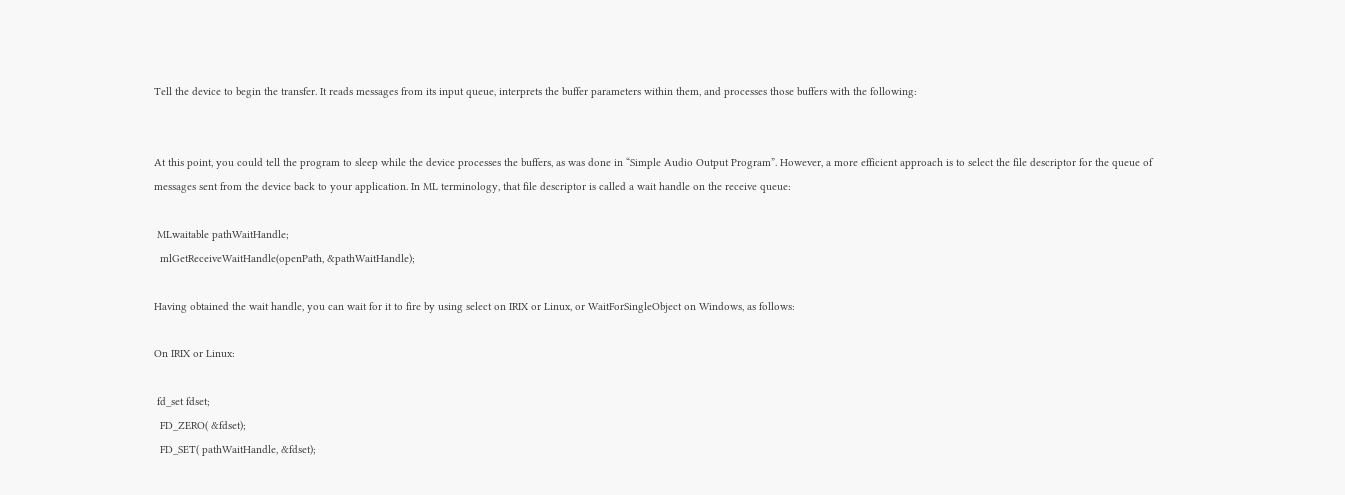Tell the device to begin the transfer. It reads messages from its input queue, interprets the buffer parameters within them, and processes those buffers with the following:


At this point, you could tell the program to sleep while the device processes the buffers, as was done in “Simple Audio Output Program”. However, a more efficient approach is to select the file descriptor for the queue of messages sent from the device back to your application. In ML terminology, that file descriptor is called a wait handle on the receive queue:

 MLwaitable pathWaitHandle;
  mlGetReceiveWaitHandle(openPath, &pathWaitHandle);

Having obtained the wait handle, you can wait for it to fire by using select on IRIX or Linux, or WaitForSingleObject on Windows, as follows:

On IRIX or Linux:

 fd_set fdset;
  FD_ZERO( &fdset);
  FD_SET( pathWaitHandle, &fdset);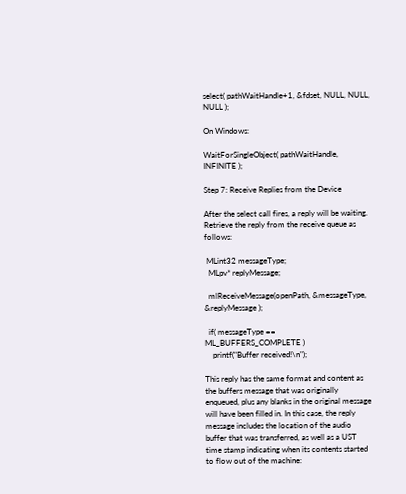select( pathWaitHandle+1, &fdset, NULL, NULL, NULL );

On Windows:

WaitForSingleObject( pathWaitHandle, INFINITE );

Step 7: Receive Replies from the Device

After the select call fires, a reply will be waiting. Retrieve the reply from the receive queue as follows:

 MLint32 messageType;
  MLpv* replyMessage;

  mlReceiveMessage(openPath, &messageType, &replyMessage );

  if( messageType == ML_BUFFERS_COMPLETE )
    printf("Buffer received!\n");

This reply has the same format and content as the buffers message that was originally enqueued, plus any blanks in the original message will have been filled in. In this case, the reply message includes the location of the audio buffer that was transferred, as well as a UST time stamp indicating when its contents started to flow out of the machine: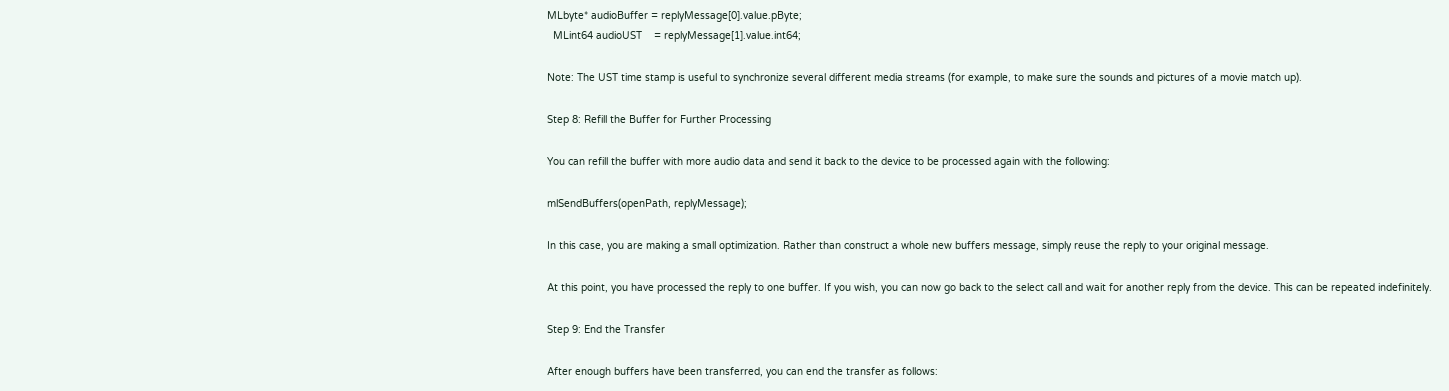MLbyte* audioBuffer = replyMessage[0].value.pByte;
  MLint64 audioUST    = replyMessage[1].value.int64;

Note: The UST time stamp is useful to synchronize several different media streams (for example, to make sure the sounds and pictures of a movie match up).

Step 8: Refill the Buffer for Further Processing

You can refill the buffer with more audio data and send it back to the device to be processed again with the following:

mlSendBuffers(openPath, replyMessage);

In this case, you are making a small optimization. Rather than construct a whole new buffers message, simply reuse the reply to your original message.

At this point, you have processed the reply to one buffer. If you wish, you can now go back to the select call and wait for another reply from the device. This can be repeated indefinitely.

Step 9: End the Transfer

After enough buffers have been transferred, you can end the transfer as follows: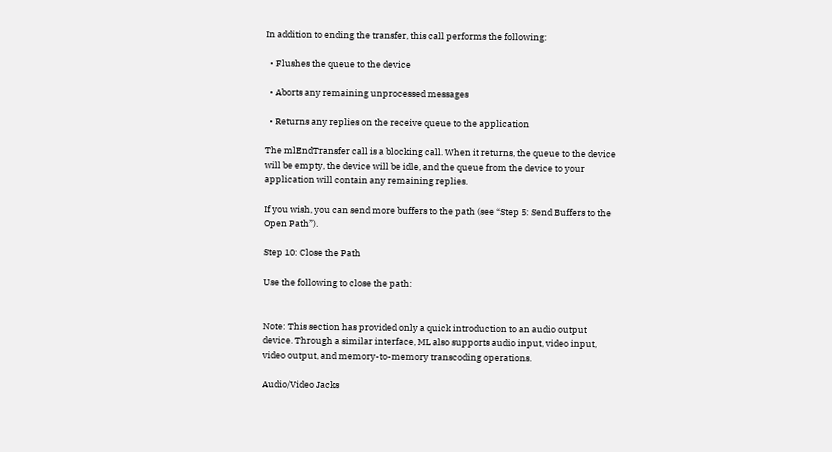In addition to ending the transfer, this call performs the following:

  • Flushes the queue to the device

  • Aborts any remaining unprocessed messages

  • Returns any replies on the receive queue to the application

The mlEndTransfer call is a blocking call. When it returns, the queue to the device will be empty, the device will be idle, and the queue from the device to your application will contain any remaining replies.

If you wish, you can send more buffers to the path (see “Step 5: Send Buffers to the Open Path”).

Step 10: Close the Path

Use the following to close the path:


Note: This section has provided only a quick introduction to an audio output device. Through a similar interface, ML also supports audio input, video input, video output, and memory-to-memory transcoding operations.

Audio/Video Jacks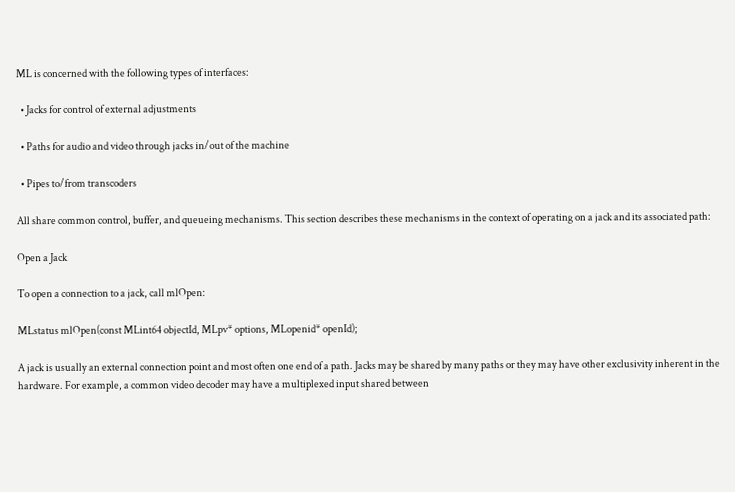ML is concerned with the following types of interfaces:

  • Jacks for control of external adjustments

  • Paths for audio and video through jacks in/out of the machine

  • Pipes to/from transcoders

All share common control, buffer, and queueing mechanisms. This section describes these mechanisms in the context of operating on a jack and its associated path:

Open a Jack

To open a connection to a jack, call mlOpen:

MLstatus mlOpen(const MLint64 objectId, MLpv* options, MLopenid* openId);

A jack is usually an external connection point and most often one end of a path. Jacks may be shared by many paths or they may have other exclusivity inherent in the hardware. For example, a common video decoder may have a multiplexed input shared between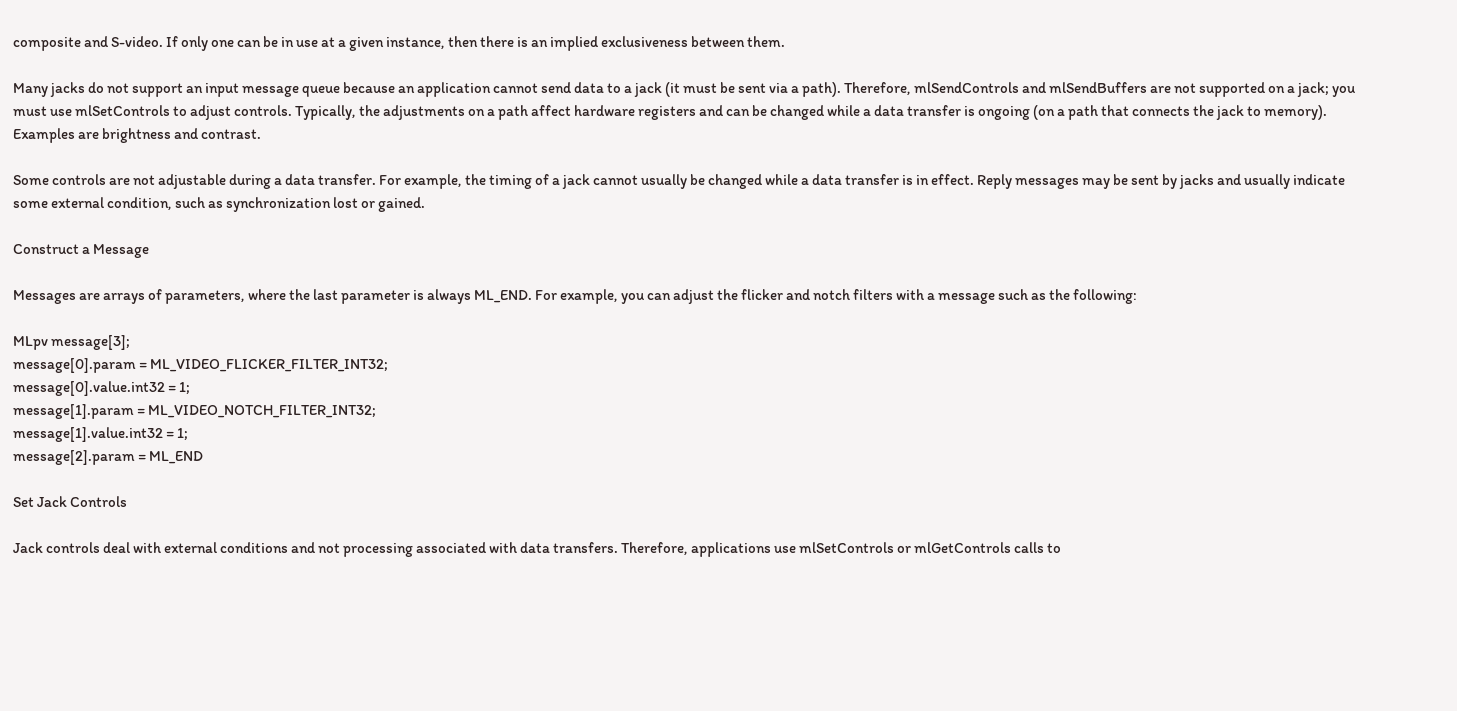composite and S-video. If only one can be in use at a given instance, then there is an implied exclusiveness between them.

Many jacks do not support an input message queue because an application cannot send data to a jack (it must be sent via a path). Therefore, mlSendControls and mlSendBuffers are not supported on a jack; you must use mlSetControls to adjust controls. Typically, the adjustments on a path affect hardware registers and can be changed while a data transfer is ongoing (on a path that connects the jack to memory). Examples are brightness and contrast.

Some controls are not adjustable during a data transfer. For example, the timing of a jack cannot usually be changed while a data transfer is in effect. Reply messages may be sent by jacks and usually indicate some external condition, such as synchronization lost or gained.

Construct a Message

Messages are arrays of parameters, where the last parameter is always ML_END. For example, you can adjust the flicker and notch filters with a message such as the following:

MLpv message[3];
message[0].param = ML_VIDEO_FLICKER_FILTER_INT32;
message[0].value.int32 = 1;
message[1].param = ML_VIDEO_NOTCH_FILTER_INT32;
message[1].value.int32 = 1;
message[2].param = ML_END

Set Jack Controls

Jack controls deal with external conditions and not processing associated with data transfers. Therefore, applications use mlSetControls or mlGetControls calls to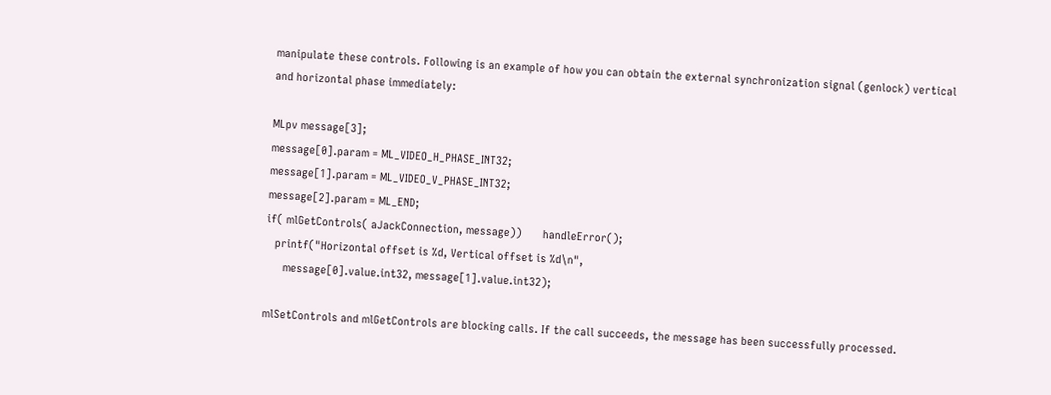manipulate these controls. Following is an example of how you can obtain the external synchronization signal (genlock) vertical and horizontal phase immediately:

MLpv message[3];
message[0].param = ML_VIDEO_H_PHASE_INT32;
message[1].param = ML_VIDEO_V_PHASE_INT32;
message[2].param = ML_END;
if( mlGetControls( aJackConnection, message))       handleError();
   printf("Horizontal offset is %d, Vertical offset is %d\n",
      message[0].value.int32, message[1].value.int32);

mlSetControls and mlGetControls are blocking calls. If the call succeeds, the message has been successfully processed.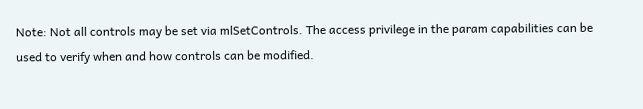Note: Not all controls may be set via mlSetControls. The access privilege in the param capabilities can be used to verify when and how controls can be modified.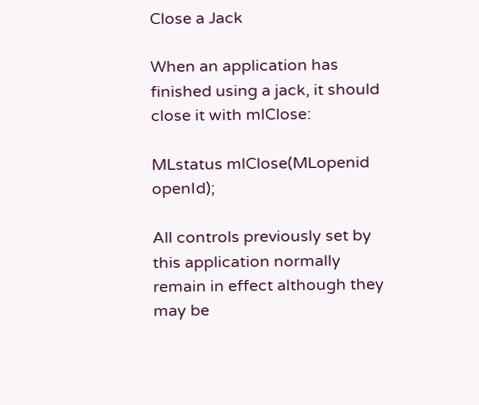Close a Jack

When an application has finished using a jack, it should close it with mlClose:

MLstatus mlClose(MLopenid openId);

All controls previously set by this application normally remain in effect although they may be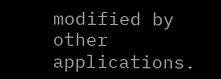modified by other applications.